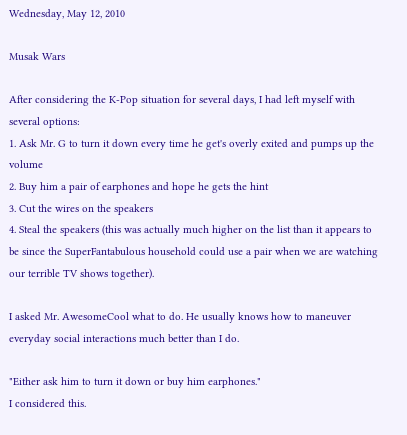Wednesday, May 12, 2010

Musak Wars

After considering the K-Pop situation for several days, I had left myself with several options:
1. Ask Mr. G to turn it down every time he get's overly exited and pumps up the volume
2. Buy him a pair of earphones and hope he gets the hint
3. Cut the wires on the speakers
4. Steal the speakers (this was actually much higher on the list than it appears to be since the SuperFantabulous household could use a pair when we are watching our terrible TV shows together).

I asked Mr. AwesomeCool what to do. He usually knows how to maneuver everyday social interactions much better than I do.

"Either ask him to turn it down or buy him earphones."
I considered this.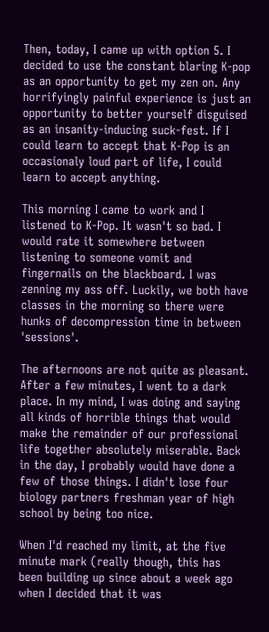Then, today, I came up with option 5. I decided to use the constant blaring K-pop as an opportunity to get my zen on. Any horrifyingly painful experience is just an opportunity to better yourself disguised as an insanity-inducing suck-fest. If I could learn to accept that K-Pop is an occasionaly loud part of life, I could learn to accept anything.

This morning I came to work and I listened to K-Pop. It wasn't so bad. I would rate it somewhere between listening to someone vomit and fingernails on the blackboard. I was zenning my ass off. Luckily, we both have classes in the morning so there were hunks of decompression time in between 'sessions'.

The afternoons are not quite as pleasant. After a few minutes, I went to a dark place. In my mind, I was doing and saying all kinds of horrible things that would make the remainder of our professional life together absolutely miserable. Back in the day, I probably would have done a few of those things. I didn't lose four biology partners freshman year of high school by being too nice.

When I'd reached my limit, at the five minute mark (really though, this has been building up since about a week ago when I decided that it was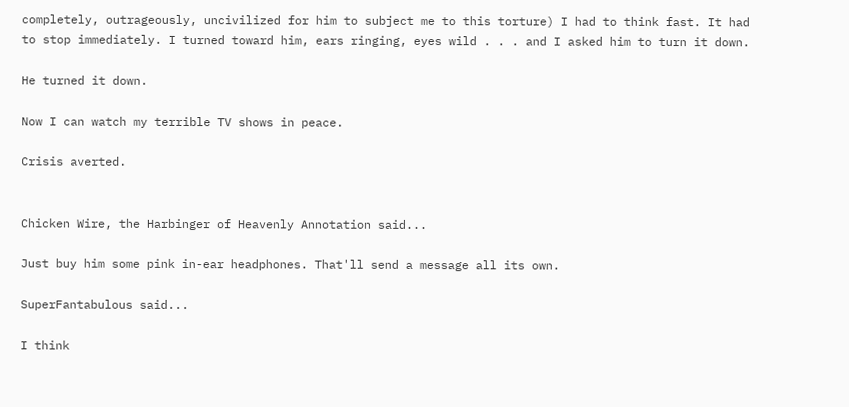completely, outrageously, uncivilized for him to subject me to this torture) I had to think fast. It had to stop immediately. I turned toward him, ears ringing, eyes wild . . . and I asked him to turn it down.

He turned it down.

Now I can watch my terrible TV shows in peace.

Crisis averted.


Chicken Wire, the Harbinger of Heavenly Annotation said...

Just buy him some pink in-ear headphones. That'll send a message all its own.

SuperFantabulous said...

I think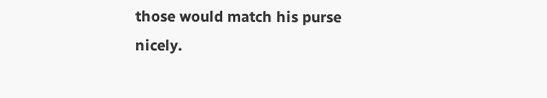those would match his purse nicely.